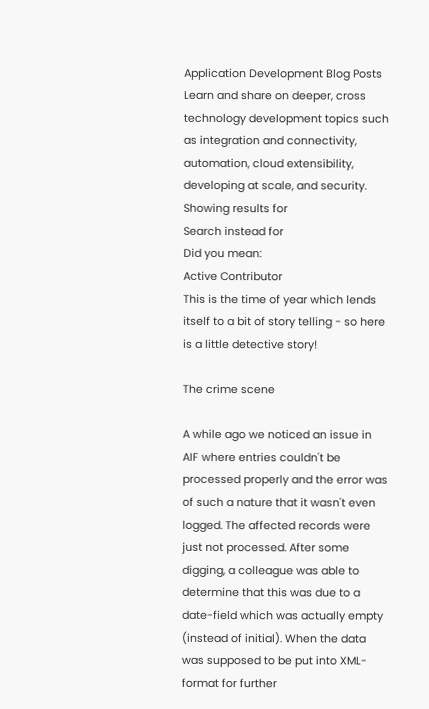Application Development Blog Posts
Learn and share on deeper, cross technology development topics such as integration and connectivity, automation, cloud extensibility, developing at scale, and security.
Showing results for
Search instead for
Did you mean:
Active Contributor
This is the time of year which lends itself to a bit of story telling - so here is a little detective story!

The crime scene

A while ago we noticed an issue in AIF where entries couldn't be processed properly and the error was of such a nature that it wasn't even logged. The affected records were just not processed. After some digging, a colleague was able to determine that this was due to a date-field which was actually empty (instead of initial). When the data was supposed to be put into XML-format for further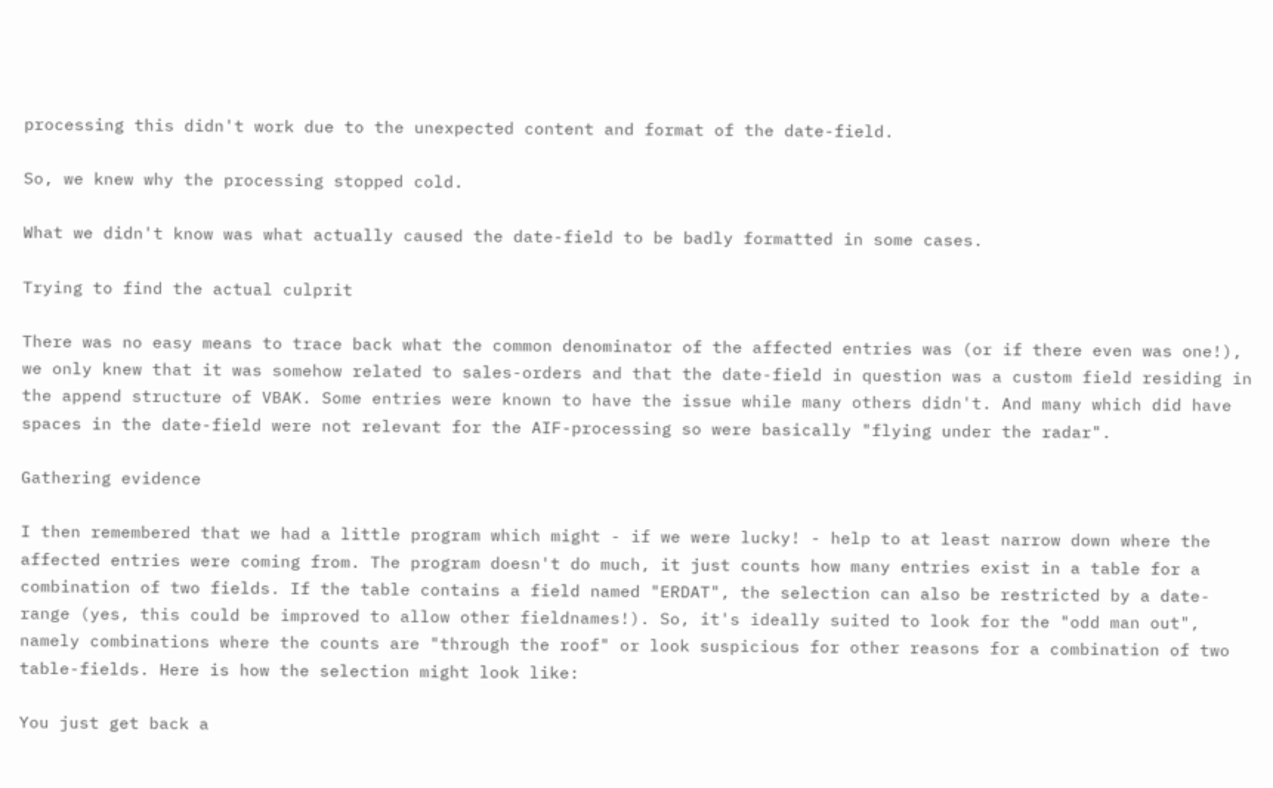processing this didn't work due to the unexpected content and format of the date-field.

So, we knew why the processing stopped cold.

What we didn't know was what actually caused the date-field to be badly formatted in some cases.

Trying to find the actual culprit

There was no easy means to trace back what the common denominator of the affected entries was (or if there even was one!), we only knew that it was somehow related to sales-orders and that the date-field in question was a custom field residing in the append structure of VBAK. Some entries were known to have the issue while many others didn't. And many which did have spaces in the date-field were not relevant for the AIF-processing so were basically "flying under the radar".

Gathering evidence

I then remembered that we had a little program which might - if we were lucky! - help to at least narrow down where the affected entries were coming from. The program doesn't do much, it just counts how many entries exist in a table for a combination of two fields. If the table contains a field named "ERDAT", the selection can also be restricted by a date-range (yes, this could be improved to allow other fieldnames!). So, it's ideally suited to look for the "odd man out", namely combinations where the counts are "through the roof" or look suspicious for other reasons for a combination of two table-fields. Here is how the selection might look like:

You just get back a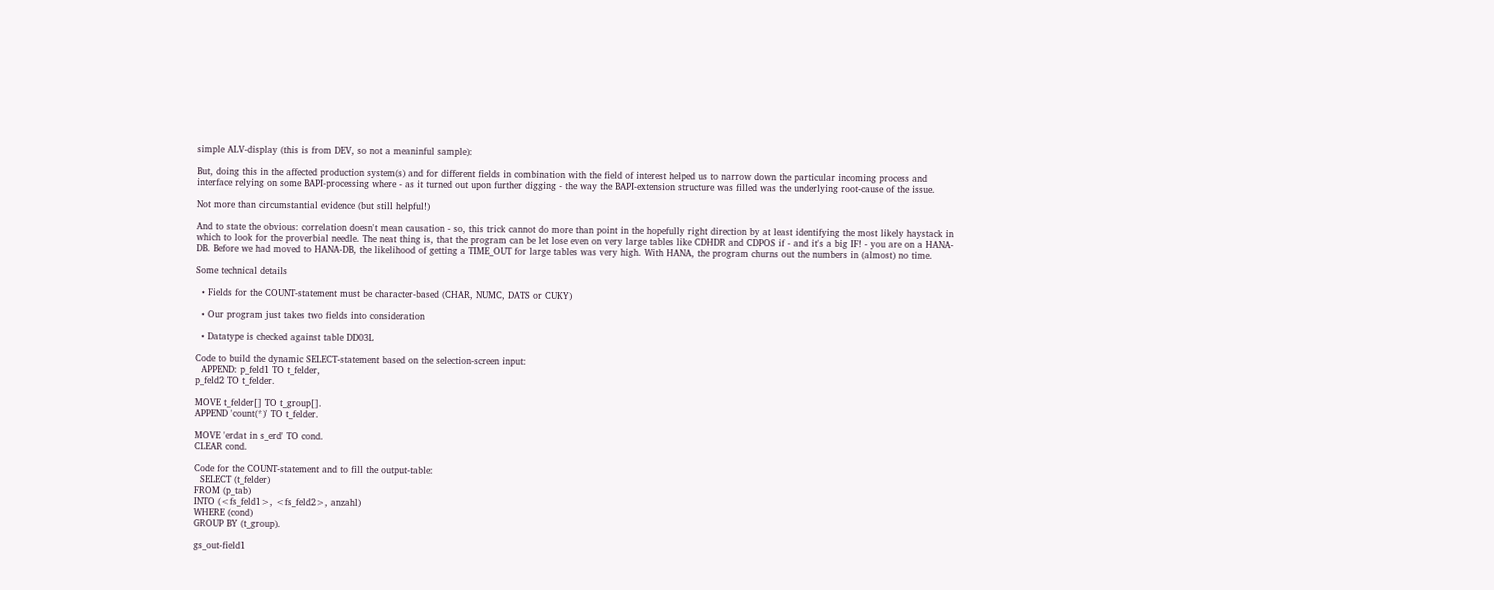simple ALV-display (this is from DEV, so not a meaninful sample):

But, doing this in the affected production system(s) and for different fields in combination with the field of interest helped us to narrow down the particular incoming process and interface relying on some BAPI-processing where - as it turned out upon further digging - the way the BAPI-extension structure was filled was the underlying root-cause of the issue.

Not more than circumstantial evidence (but still helpful!)

And to state the obvious: correlation doesn't mean causation - so, this trick cannot do more than point in the hopefully right direction by at least identifying the most likely haystack in which to look for the proverbial needle. The neat thing is, that the program can be let lose even on very large tables like CDHDR and CDPOS if - and it's a big IF! - you are on a HANA-DB. Before we had moved to HANA-DB, the likelihood of getting a TIME_OUT for large tables was very high. With HANA, the program churns out the numbers in (almost) no time.

Some technical details

  • Fields for the COUNT-statement must be character-based (CHAR, NUMC, DATS or CUKY)

  • Our program just takes two fields into consideration

  • Datatype is checked against table DD03L

Code to build the dynamic SELECT-statement based on the selection-screen input:
  APPEND: p_feld1 TO t_felder,
p_feld2 TO t_felder.

MOVE t_felder[] TO t_group[].
APPEND 'count(*)' TO t_felder.

MOVE 'erdat in s_erd' TO cond.
CLEAR cond.

Code for the COUNT-statement and to fill the output-table:
  SELECT (t_felder)
FROM (p_tab)
INTO (<fs_feld1>, <fs_feld2>, anzahl)
WHERE (cond)
GROUP BY (t_group).

gs_out-field1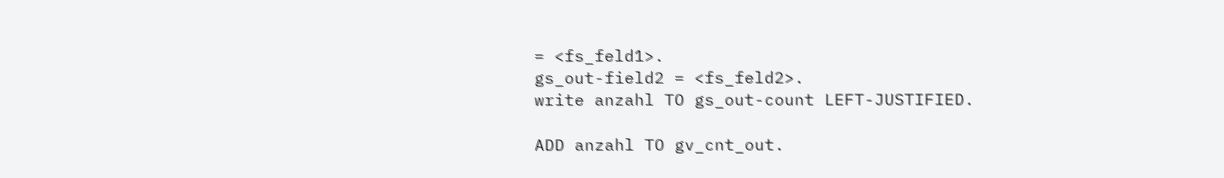= <fs_feld1>.
gs_out-field2 = <fs_feld2>.
write anzahl TO gs_out-count LEFT-JUSTIFIED.

ADD anzahl TO gv_cnt_out.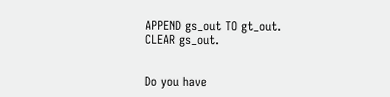APPEND gs_out TO gt_out.
CLEAR gs_out.


Do you have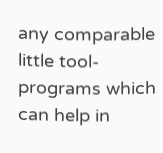any comparable little tool-programs which can help in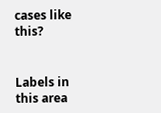cases like this?


Labels in this area